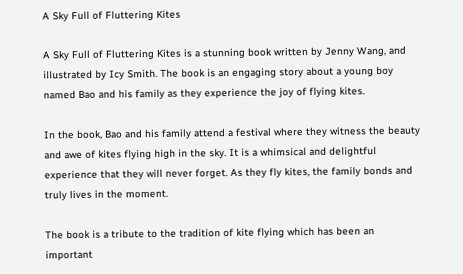A Sky Full of Fluttering Kites

A Sky Full of Fluttering Kites is a stunning book written by Jenny Wang, and illustrated by Icy Smith. The book is an engaging story about a young boy named Bao and his family as they experience the joy of flying kites.

In the book, Bao and his family attend a festival where they witness the beauty and awe of kites flying high in the sky. It is a whimsical and delightful experience that they will never forget. As they fly kites, the family bonds and truly lives in the moment.

The book is a tribute to the tradition of kite flying which has been an important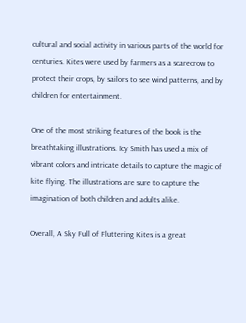cultural and social activity in various parts of the world for centuries. Kites were used by farmers as a scarecrow to protect their crops, by sailors to see wind patterns, and by children for entertainment.

One of the most striking features of the book is the breathtaking illustrations. Icy Smith has used a mix of vibrant colors and intricate details to capture the magic of kite flying. The illustrations are sure to capture the imagination of both children and adults alike.

Overall, A Sky Full of Fluttering Kites is a great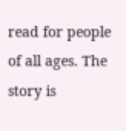read for people of all ages. The story is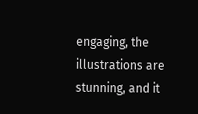engaging, the illustrations are stunning, and it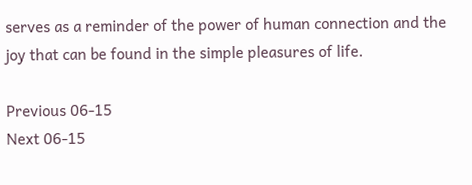serves as a reminder of the power of human connection and the joy that can be found in the simple pleasures of life.

Previous 06-15
Next 06-15